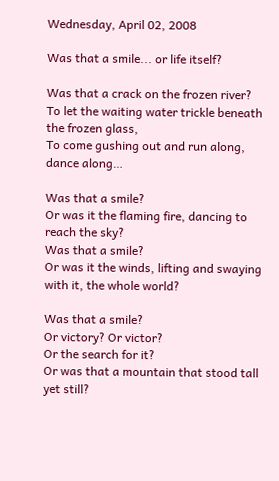Wednesday, April 02, 2008

Was that a smile... or life itself?

Was that a crack on the frozen river?
To let the waiting water trickle beneath the frozen glass,
To come gushing out and run along, dance along…

Was that a smile?
Or was it the flaming fire, dancing to reach the sky?
Was that a smile?
Or was it the winds, lifting and swaying with it, the whole world?

Was that a smile?
Or victory? Or victor?
Or the search for it?
Or was that a mountain that stood tall yet still?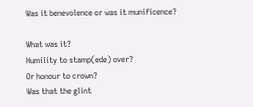Was it benevolence or was it munificence?

What was it?
Humility to stamp(ede) over?
Or honour to crown?
Was that the glint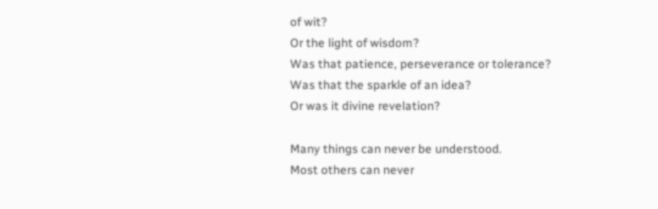of wit?
Or the light of wisdom?
Was that patience, perseverance or tolerance?
Was that the sparkle of an idea?
Or was it divine revelation?

Many things can never be understood.
Most others can never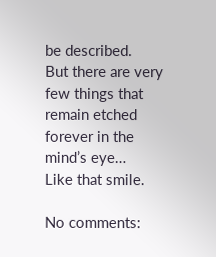be described.
But there are very few things that remain etched forever in the mind’s eye…
Like that smile.

No comments: